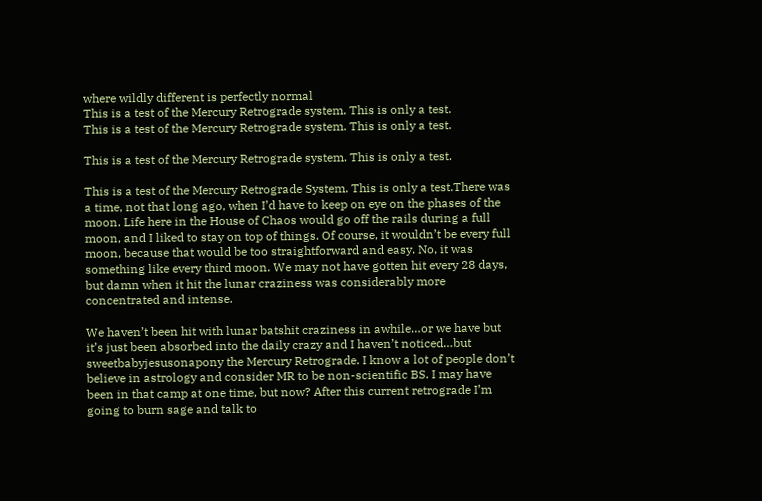where wildly different is perfectly normal
This is a test of the Mercury Retrograde system. This is only a test.
This is a test of the Mercury Retrograde system. This is only a test.

This is a test of the Mercury Retrograde system. This is only a test.

This is a test of the Mercury Retrograde System. This is only a test.There was a time, not that long ago, when I’d have to keep on eye on the phases of the moon. Life here in the House of Chaos would go off the rails during a full moon, and I liked to stay on top of things. Of course, it wouldn’t be every full moon, because that would be too straightforward and easy. No, it was something like every third moon. We may not have gotten hit every 28 days, but damn when it hit the lunar craziness was considerably more concentrated and intense.

We haven’t been hit with lunar batshit craziness in awhile…or we have but it’s just been absorbed into the daily crazy and I haven’t noticed…but sweetbabyjesusonapony the Mercury Retrograde. I know a lot of people don’t believe in astrology and consider MR to be non-scientific BS. I may have been in that camp at one time, but now? After this current retrograde I’m going to burn sage and talk to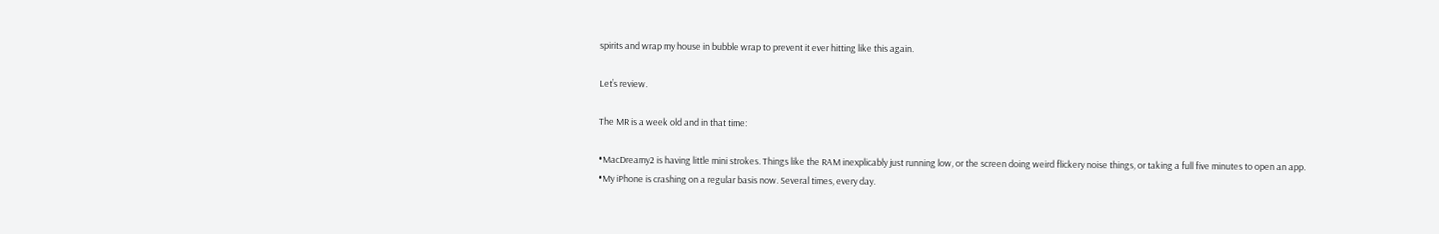spirits and wrap my house in bubble wrap to prevent it ever hitting like this again.

Let’s review.

The MR is a week old and in that time:

•MacDreamy2 is having little mini strokes. Things like the RAM inexplicably just running low, or the screen doing weird flickery noise things, or taking a full five minutes to open an app.
•My iPhone is crashing on a regular basis now. Several times, every day.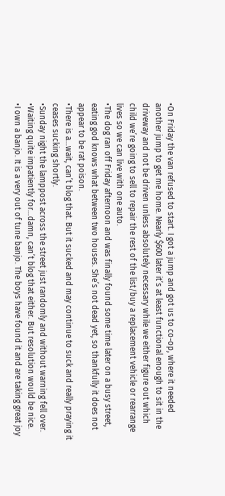•On Friday the van refused to start. I got a jump and got us to co-op, where it needed another jump to get me home. Nearly $600 later it’s at least functional enough to sit in the driveway and not be driven unless absolutely necessary while we either figure out which child we’re going to sell to repair the rest of the list/buy a replacement vehicle or rearrange lives so we can live with one auto.
•The dog ran off Friday afternoon and was finally found some time later on a busy street, eating god knows what between two houses. She’s not dead yet, so thankfully it does not appear to be rat poison.
•There is a…wait, can’t blog that. But it sucked and may continue to suck and really praying it ceases sucking shortly.
•Sunday night the lamppost across the street just randomly and without warning fell over.
•Waiting quite impatiently for…damn, can’t blog that either. But resolution would be nice.
•I own a banjo. It is a very out of tune banjo. The boys have found it and are taking great joy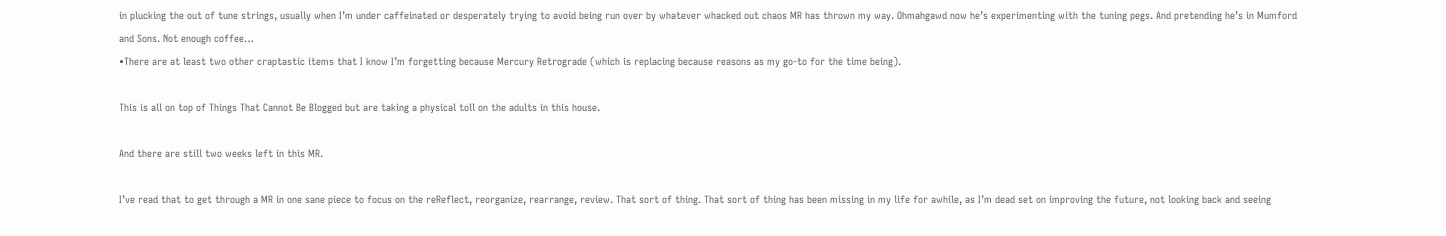in plucking the out of tune strings, usually when I’m under caffeinated or desperately trying to avoid being run over by whatever whacked out chaos MR has thrown my way. Ohmahgawd now he’s experimenting with the tuning pegs. And pretending he’s in Mumford and Sons. Not enough coffee…
•There are at least two other craptastic items that I know I’m forgetting because Mercury Retrograde (which is replacing because reasons as my go-to for the time being).

This is all on top of Things That Cannot Be Blogged but are taking a physical toll on the adults in this house.

And there are still two weeks left in this MR.

I’ve read that to get through a MR in one sane piece to focus on the reReflect, reorganize, rearrange, review. That sort of thing. That sort of thing has been missing in my life for awhile, as I’m dead set on improving the future, not looking back and seeing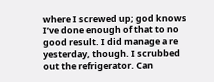where I screwed up; god knows I’ve done enough of that to no good result. I did manage a re yesterday, though. I scrubbed out the refrigerator. Can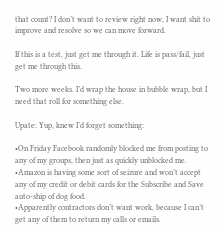that count? I don’t want to review right now, I want shit to improve and resolve so we can move forward.

If this is a test, just get me through it. Life is pass/fail, just get me through this.

Two more weeks. I’d wrap the house in bubble wrap, but I need that roll for something else.

Upate: Yup, knew I’d forget something:

•On Friday Facebook randomly blocked me from posting to any of my groups, then just as quickly unblocked me.
•Amazon is having some sort of seizure and won’t accept any of my credit or debit cards for the Subscribe and Save auto-ship of dog food.
•Apparently contractors don’t want work, because I can’t get any of them to return my calls or emails.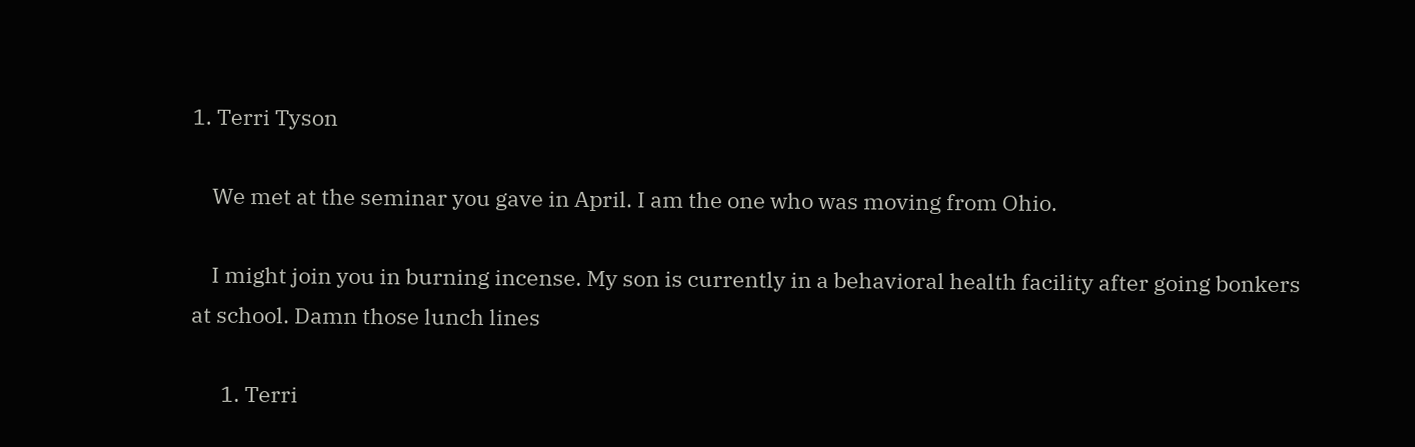1. Terri Tyson

    We met at the seminar you gave in April. I am the one who was moving from Ohio.

    I might join you in burning incense. My son is currently in a behavioral health facility after going bonkers at school. Damn those lunch lines

      1. Terri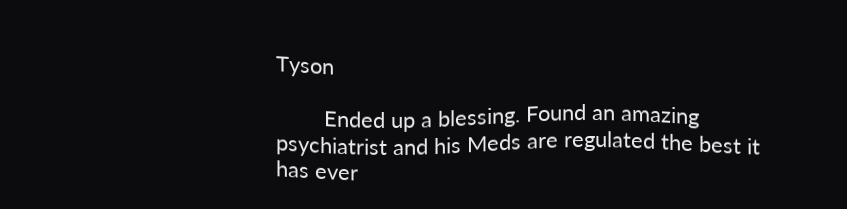Tyson

        Ended up a blessing. Found an amazing psychiatrist and his Meds are regulated the best it has ever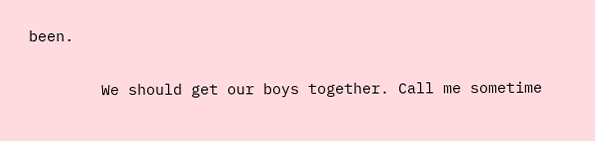been.

        We should get our boys together. Call me sometime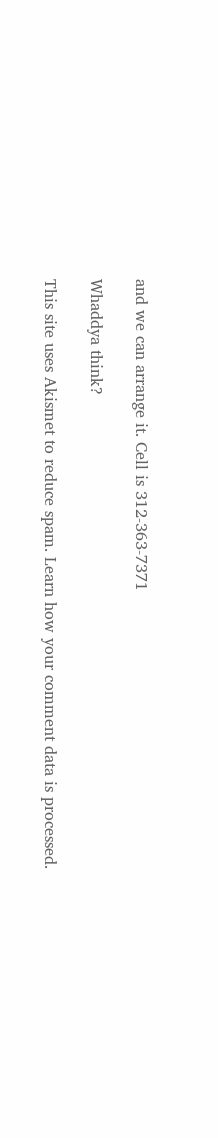and we can arrange it. Cell is 312-363-7371

Whaddya think?

This site uses Akismet to reduce spam. Learn how your comment data is processed.